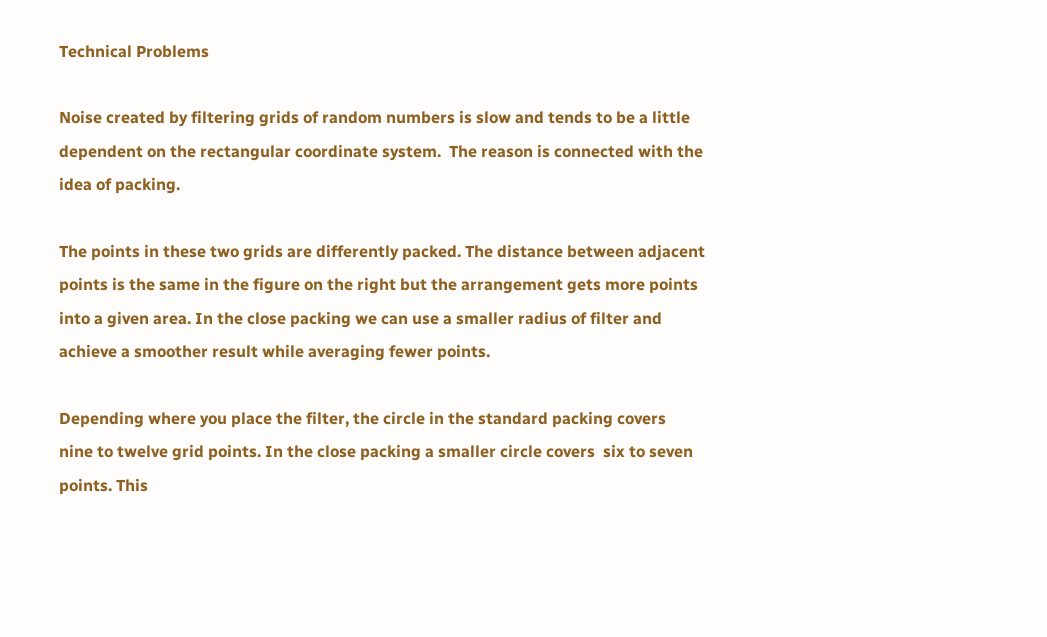Technical Problems

Noise created by filtering grids of random numbers is slow and tends to be a little dependent on the rectangular coordinate system.  The reason is connected with the idea of packing.

The points in these two grids are differently packed. The distance between adjacent points is the same in the figure on the right but the arrangement gets more points into a given area. In the close packing we can use a smaller radius of filter and achieve a smoother result while averaging fewer points.

Depending where you place the filter, the circle in the standard packing covers  nine to twelve grid points. In the close packing a smaller circle covers  six to seven points. This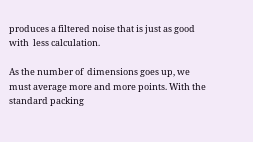produces a filtered noise that is just as good with  less calculation.

As the number of  dimensions goes up, we must average more and more points. With the standard packing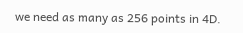we need as many as 256 points in 4D.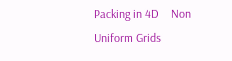Packing in 4D    Non Uniform Grids